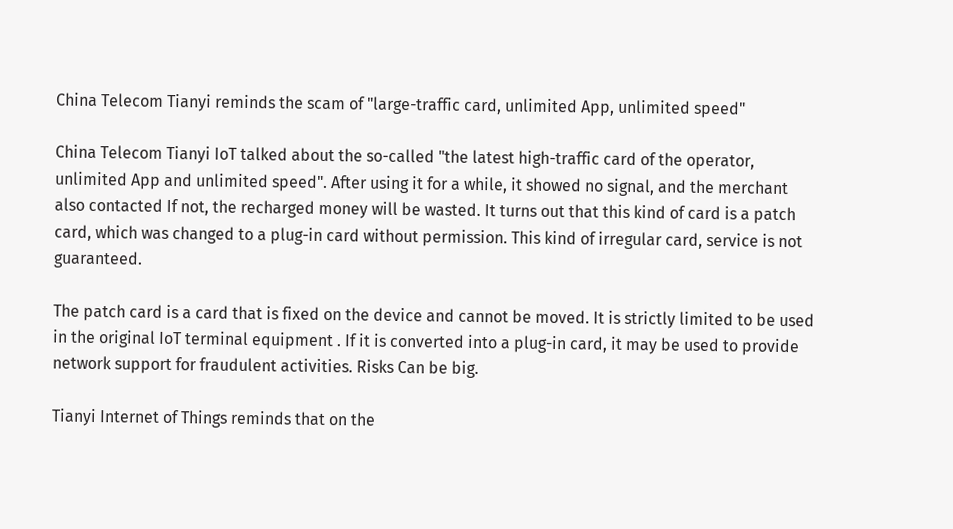China Telecom Tianyi reminds the scam of "large-traffic card, unlimited App, unlimited speed"

China Telecom Tianyi IoT talked about the so-called "the latest high-traffic card of the operator, unlimited App and unlimited speed". After using it for a while, it showed no signal, and the merchant also contacted If not, the recharged money will be wasted. It turns out that this kind of card is a patch card, which was changed to a plug-in card without permission. This kind of irregular card, service is not guaranteed.

The patch card is a card that is fixed on the device and cannot be moved. It is strictly limited to be used in the original IoT terminal equipment . If it is converted into a plug-in card, it may be used to provide network support for fraudulent activities. Risks Can be big.

Tianyi Internet of Things reminds that on the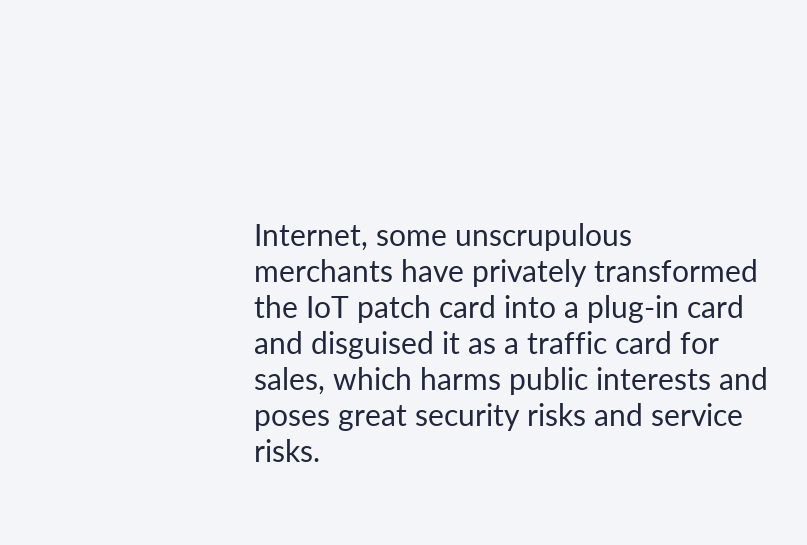Internet, some unscrupulous merchants have privately transformed the IoT patch card into a plug-in card and disguised it as a traffic card for sales, which harms public interests and poses great security risks and service risks.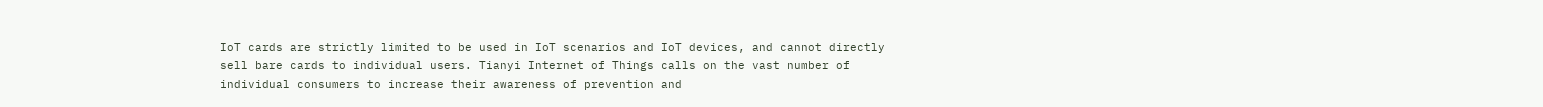IoT cards are strictly limited to be used in IoT scenarios and IoT devices, and cannot directly sell bare cards to individual users. Tianyi Internet of Things calls on the vast number of individual consumers to increase their awareness of prevention and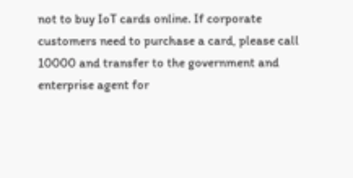not to buy IoT cards online. If corporate customers need to purchase a card, please call 10000 and transfer to the government and enterprise agent for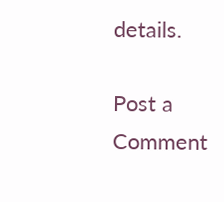details.

Post a Comment